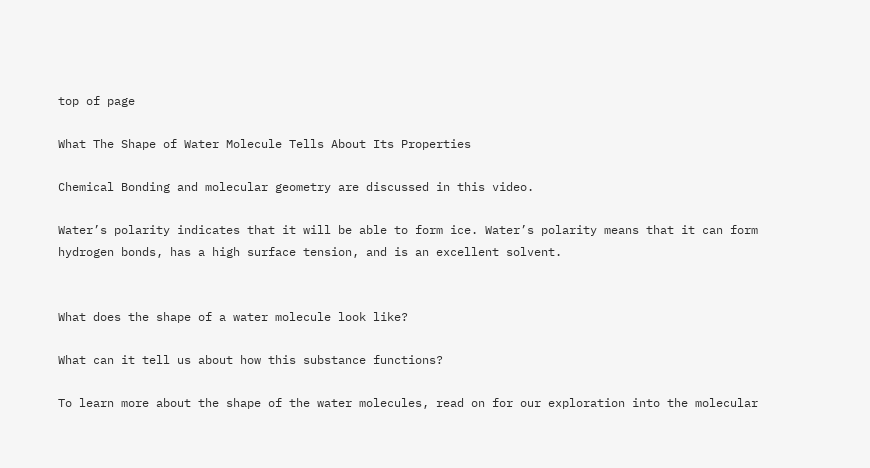top of page

What The Shape of Water Molecule Tells About Its Properties

Chemical Bonding and molecular geometry are discussed in this video.

Water’s polarity indicates that it will be able to form ice. Water’s polarity means that it can form hydrogen bonds, has a high surface tension, and is an excellent solvent.


What does the shape of a water molecule look like?

What can it tell us about how this substance functions?

To learn more about the shape of the water molecules, read on for our exploration into the molecular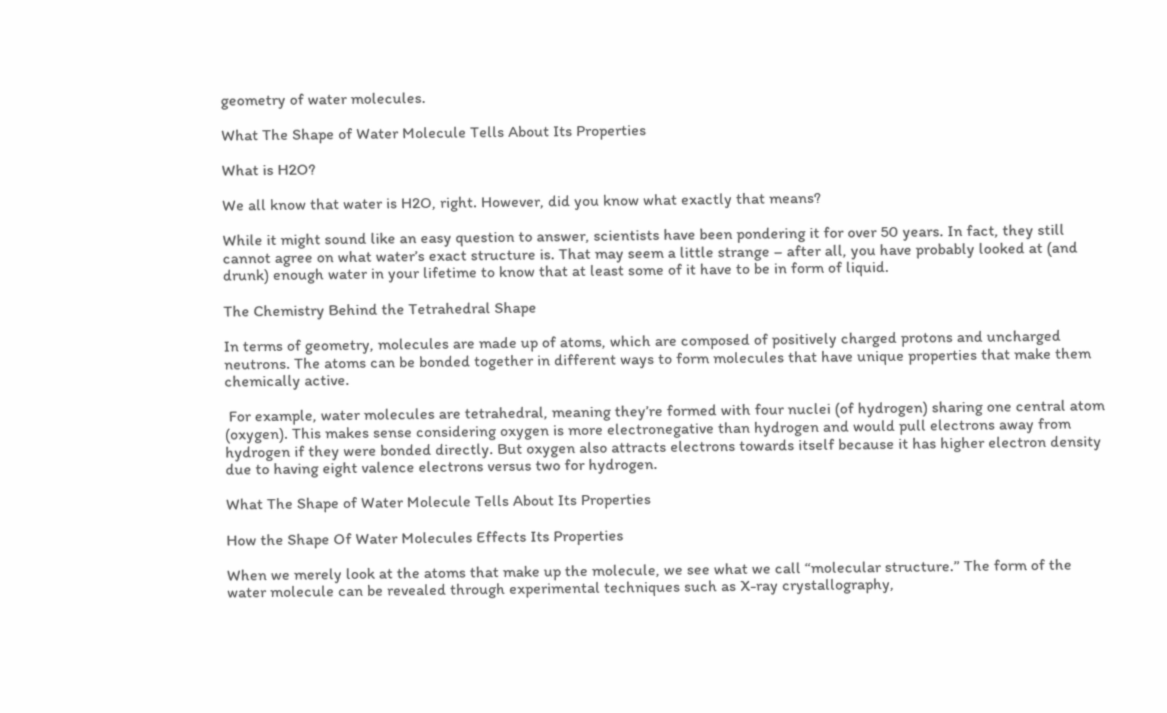geometry of water molecules.

What The Shape of Water Molecule Tells About Its Properties

What is H2O?

We all know that water is H2O, right. However, did you know what exactly that means?

While it might sound like an easy question to answer, scientists have been pondering it for over 50 years. In fact, they still cannot agree on what water’s exact structure is. That may seem a little strange – after all, you have probably looked at (and drunk) enough water in your lifetime to know that at least some of it have to be in form of liquid.

The Chemistry Behind the Tetrahedral Shape

In terms of geometry, molecules are made up of atoms, which are composed of positively charged protons and uncharged neutrons. The atoms can be bonded together in different ways to form molecules that have unique properties that make them chemically active.

 For example, water molecules are tetrahedral, meaning they’re formed with four nuclei (of hydrogen) sharing one central atom (oxygen). This makes sense considering oxygen is more electronegative than hydrogen and would pull electrons away from hydrogen if they were bonded directly. But oxygen also attracts electrons towards itself because it has higher electron density due to having eight valence electrons versus two for hydrogen.

What The Shape of Water Molecule Tells About Its Properties

How the Shape Of Water Molecules Effects Its Properties

When we merely look at the atoms that make up the molecule, we see what we call “molecular structure.” The form of the water molecule can be revealed through experimental techniques such as X-ray crystallography,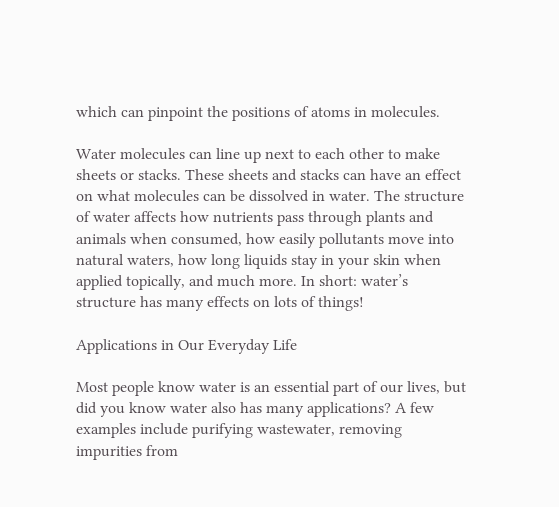which can pinpoint the positions of atoms in molecules.

Water molecules can line up next to each other to make sheets or stacks. These sheets and stacks can have an effect on what molecules can be dissolved in water. The structure of water affects how nutrients pass through plants and animals when consumed, how easily pollutants move into natural waters, how long liquids stay in your skin when applied topically, and much more. In short: water’s structure has many effects on lots of things!

Applications in Our Everyday Life

Most people know water is an essential part of our lives, but did you know water also has many applications? A few examples include purifying wastewater, removing impurities from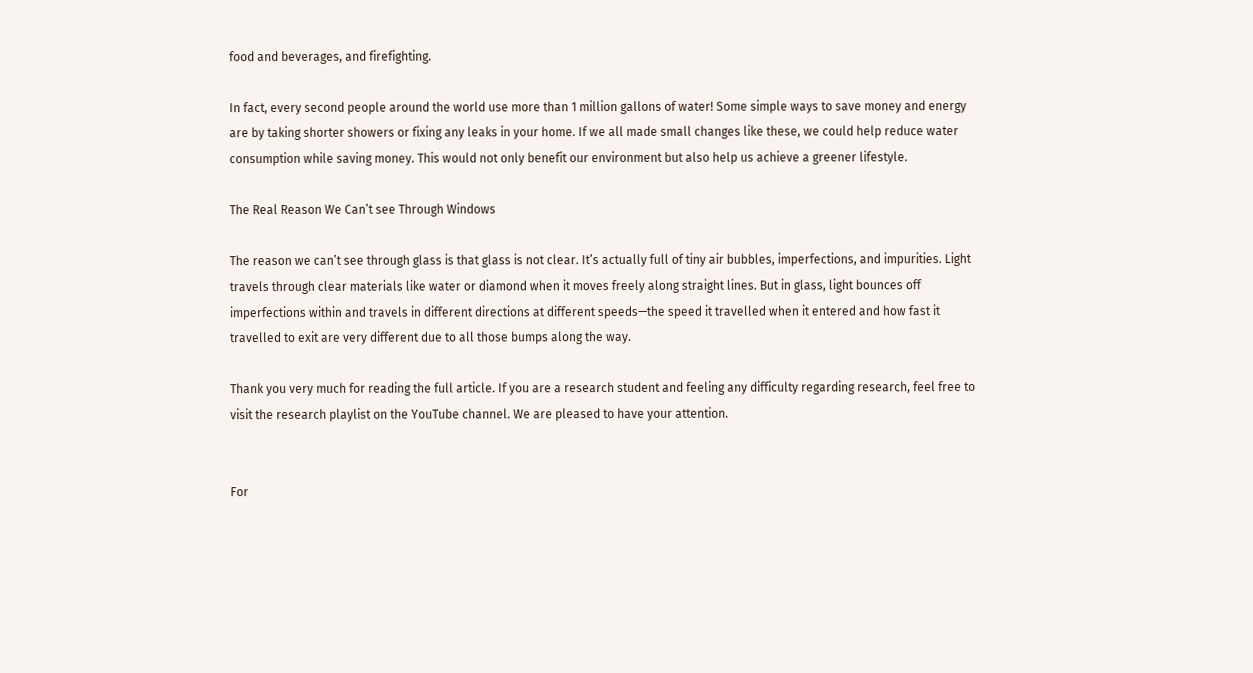food and beverages, and firefighting.

In fact, every second people around the world use more than 1 million gallons of water! Some simple ways to save money and energy are by taking shorter showers or fixing any leaks in your home. If we all made small changes like these, we could help reduce water consumption while saving money. This would not only benefit our environment but also help us achieve a greener lifestyle.

The Real Reason We Can’t see Through Windows

The reason we can’t see through glass is that glass is not clear. It’s actually full of tiny air bubbles, imperfections, and impurities. Light travels through clear materials like water or diamond when it moves freely along straight lines. But in glass, light bounces off imperfections within and travels in different directions at different speeds—the speed it travelled when it entered and how fast it travelled to exit are very different due to all those bumps along the way.

Thank you very much for reading the full article. If you are a research student and feeling any difficulty regarding research, feel free to visit the research playlist on the YouTube channel. We are pleased to have your attention.


For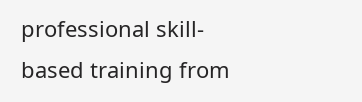professional skill-based training from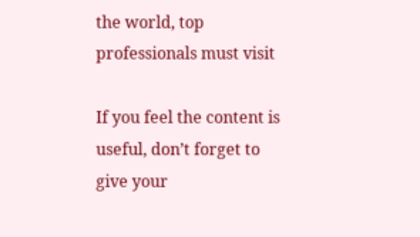the world, top professionals must visit

If you feel the content is useful, don’t forget to give your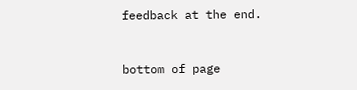feedback at the end.


bottom of page